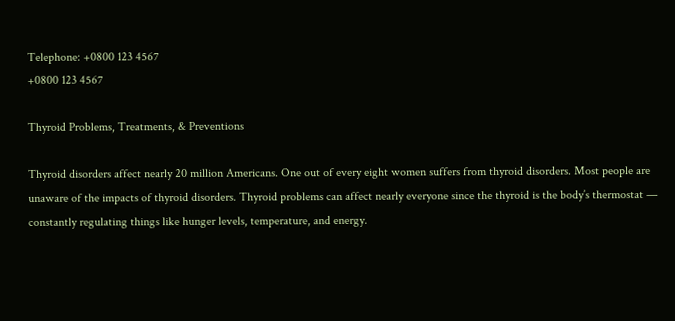Telephone: +0800 123 4567
+0800 123 4567

Thyroid Problems, Treatments, & Preventions

Thyroid disorders affect nearly 20 million Americans. One out of every eight women suffers from thyroid disorders. Most people are unaware of the impacts of thyroid disorders. Thyroid problems can affect nearly everyone since the thyroid is the body’s thermostat — constantly regulating things like hunger levels, temperature, and energy.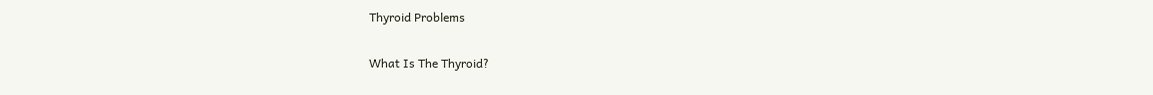Thyroid Problems

What Is The Thyroid?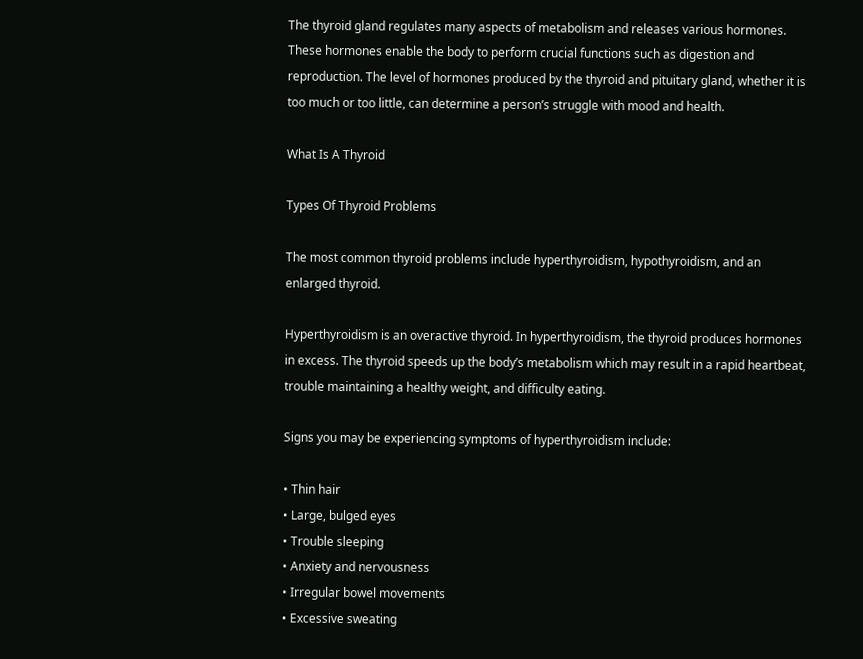The thyroid gland regulates many aspects of metabolism and releases various hormones. These hormones enable the body to perform crucial functions such as digestion and reproduction. The level of hormones produced by the thyroid and pituitary gland, whether it is too much or too little, can determine a person’s struggle with mood and health.

What Is A Thyroid

Types Of Thyroid Problems

The most common thyroid problems include hyperthyroidism, hypothyroidism, and an enlarged thyroid.

Hyperthyroidism is an overactive thyroid. In hyperthyroidism, the thyroid produces hormones in excess. The thyroid speeds up the body’s metabolism which may result in a rapid heartbeat, trouble maintaining a healthy weight, and difficulty eating.

Signs you may be experiencing symptoms of hyperthyroidism include:

• Thin hair
• Large, bulged eyes
• Trouble sleeping
• Anxiety and nervousness
• Irregular bowel movements
• Excessive sweating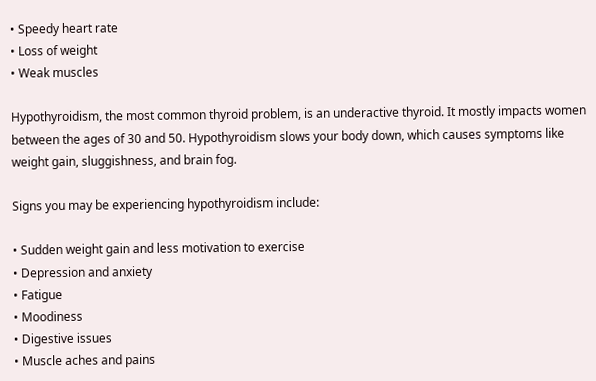• Speedy heart rate
• Loss of weight
• Weak muscles

Hypothyroidism, the most common thyroid problem, is an underactive thyroid. It mostly impacts women between the ages of 30 and 50. Hypothyroidism slows your body down, which causes symptoms like weight gain, sluggishness, and brain fog.

Signs you may be experiencing hypothyroidism include:

• Sudden weight gain and less motivation to exercise
• Depression and anxiety
• Fatigue
• Moodiness
• Digestive issues
• Muscle aches and pains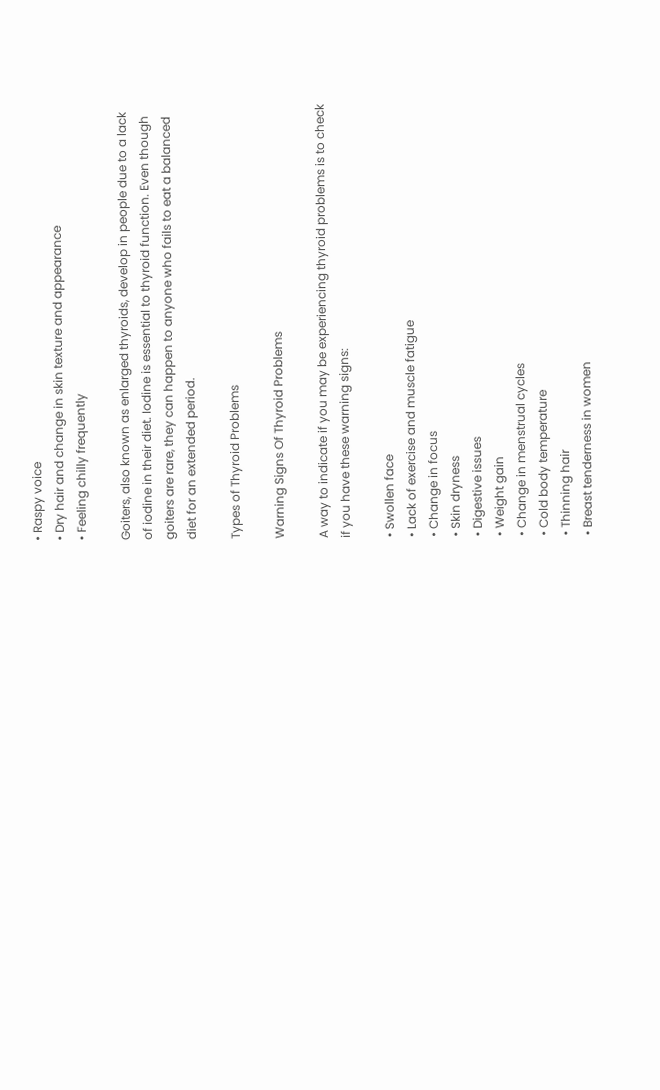• Raspy voice
• Dry hair and change in skin texture and appearance
• Feeling chilly frequently

Goiters, also known as enlarged thyroids, develop in people due to a lack of iodine in their diet. Iodine is essential to thyroid function. Even though goiters are rare, they can happen to anyone who fails to eat a balanced diet for an extended period.

Types of Thyroid Problems

Warning Signs Of Thyroid Problems

A way to indicate if you may be experiencing thyroid problems is to check if you have these warning signs:

• Swollen face
• Lack of exercise and muscle fatigue
• Change in focus
• Skin dryness
• Digestive issues
• Weight gain
• Change in menstrual cycles
• Cold body temperature
• Thinning hair
• Breast tenderness in women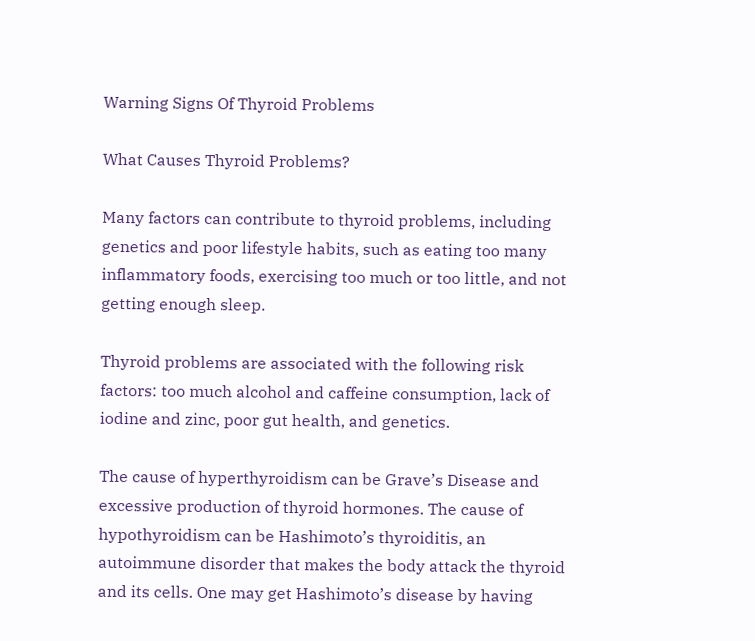Warning Signs Of Thyroid Problems

What Causes Thyroid Problems?

Many factors can contribute to thyroid problems, including genetics and poor lifestyle habits, such as eating too many inflammatory foods, exercising too much or too little, and not getting enough sleep.

Thyroid problems are associated with the following risk factors: too much alcohol and caffeine consumption, lack of iodine and zinc, poor gut health, and genetics.

The cause of hyperthyroidism can be Grave’s Disease and excessive production of thyroid hormones. The cause of hypothyroidism can be Hashimoto’s thyroiditis, an autoimmune disorder that makes the body attack the thyroid and its cells. One may get Hashimoto’s disease by having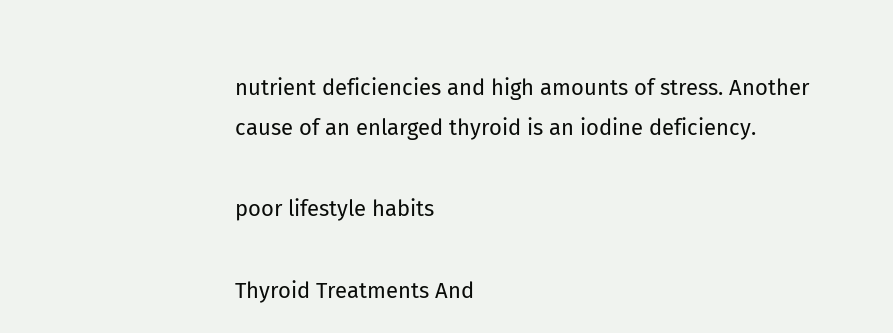nutrient deficiencies and high amounts of stress. Another cause of an enlarged thyroid is an iodine deficiency.

poor lifestyle habits

Thyroid Treatments And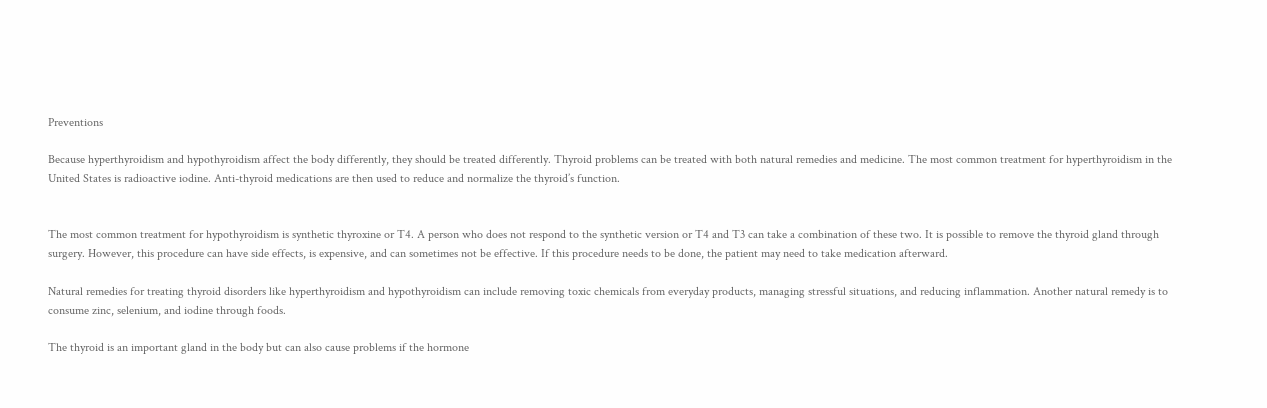Preventions

Because hyperthyroidism and hypothyroidism affect the body differently, they should be treated differently. Thyroid problems can be treated with both natural remedies and medicine. The most common treatment for hyperthyroidism in the United States is radioactive iodine. Anti-thyroid medications are then used to reduce and normalize the thyroid’s function.


The most common treatment for hypothyroidism is synthetic thyroxine or T4. A person who does not respond to the synthetic version or T4 and T3 can take a combination of these two. It is possible to remove the thyroid gland through surgery. However, this procedure can have side effects, is expensive, and can sometimes not be effective. If this procedure needs to be done, the patient may need to take medication afterward.

Natural remedies for treating thyroid disorders like hyperthyroidism and hypothyroidism can include removing toxic chemicals from everyday products, managing stressful situations, and reducing inflammation. Another natural remedy is to consume zinc, selenium, and iodine through foods.

The thyroid is an important gland in the body but can also cause problems if the hormone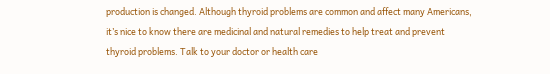production is changed. Although thyroid problems are common and affect many Americans, it’s nice to know there are medicinal and natural remedies to help treat and prevent thyroid problems. Talk to your doctor or health care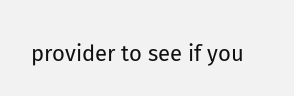provider to see if you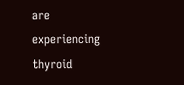are experiencing thyroid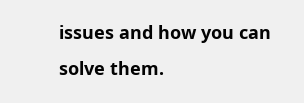issues and how you can solve them.